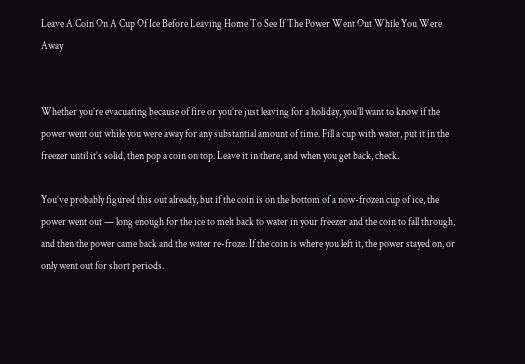Leave A Coin On A Cup Of Ice Before Leaving Home To See If The Power Went Out While You Were Away


Whether you’re evacuating because of fire or you’re just leaving for a holiday, you’ll want to know if the power went out while you were away for any substantial amount of time. Fill a cup with water, put it in the freezer until it’s solid, then pop a coin on top. Leave it in there, and when you get back, check.

You’ve probably figured this out already, but if the coin is on the bottom of a now-frozen cup of ice, the power went out — long enough for the ice to melt back to water in your freezer and the coin to fall through, and then the power came back and the water re-froze. If the coin is where you left it, the power stayed on, or only went out for short periods.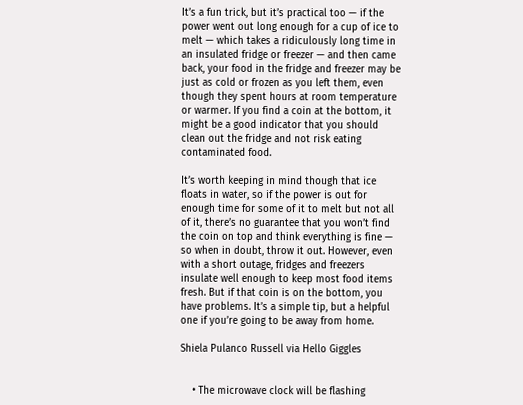It’s a fun trick, but it’s practical too — if the power went out long enough for a cup of ice to melt — which takes a ridiculously long time in an insulated fridge or freezer — and then came back, your food in the fridge and freezer may be just as cold or frozen as you left them, even though they spent hours at room temperature or warmer. If you find a coin at the bottom, it might be a good indicator that you should clean out the fridge and not risk eating contaminated food.

It’s worth keeping in mind though that ice floats in water, so if the power is out for enough time for some of it to melt but not all of it, there’s no guarantee that you won’t find the coin on top and think everything is fine — so when in doubt, throw it out. However, even with a short outage, fridges and freezers insulate well enough to keep most food items fresh. But if that coin is on the bottom, you have problems. It’s a simple tip, but a helpful one if you’re going to be away from home.

Shiela Pulanco Russell via Hello Giggles


    • The microwave clock will be flashing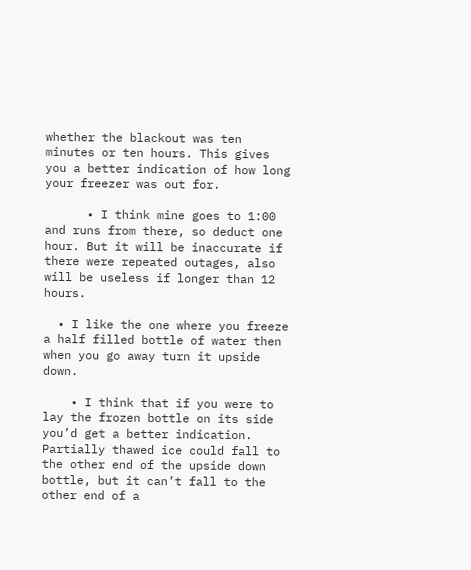whether the blackout was ten minutes or ten hours. This gives you a better indication of how long your freezer was out for.

      • I think mine goes to 1:00 and runs from there, so deduct one hour. But it will be inaccurate if there were repeated outages, also will be useless if longer than 12 hours.

  • I like the one where you freeze a half filled bottle of water then when you go away turn it upside down.

    • I think that if you were to lay the frozen bottle on its side you’d get a better indication. Partially thawed ice could fall to the other end of the upside down bottle, but it can’t fall to the other end of a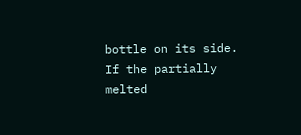bottle on its side. If the partially melted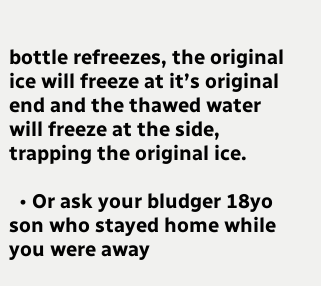bottle refreezes, the original ice will freeze at it’s original end and the thawed water will freeze at the side, trapping the original ice.

  • Or ask your bludger 18yo son who stayed home while you were away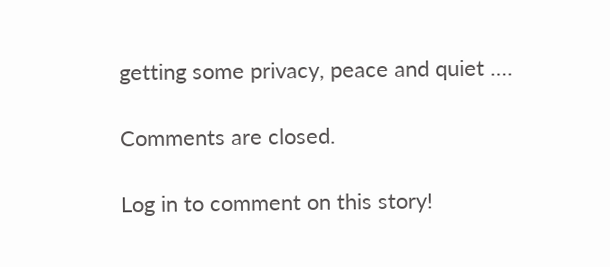getting some privacy, peace and quiet ….

Comments are closed.

Log in to comment on this story!